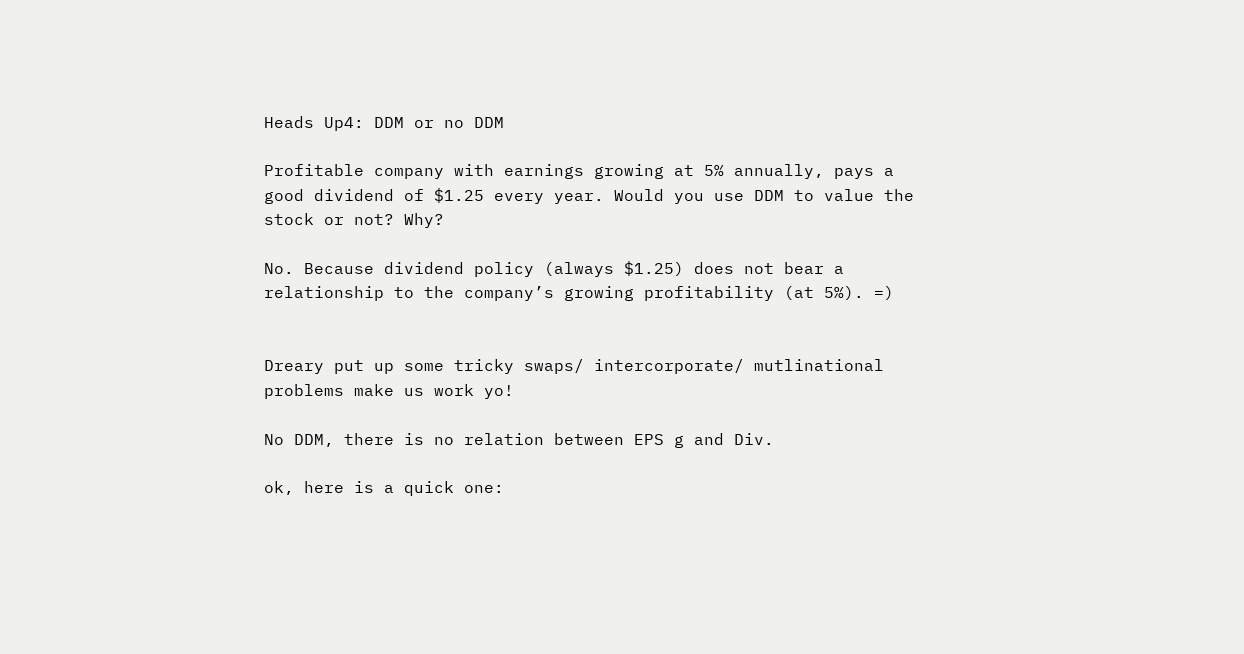Heads Up4: DDM or no DDM

Profitable company with earnings growing at 5% annually, pays a good dividend of $1.25 every year. Would you use DDM to value the stock or not? Why?

No. Because dividend policy (always $1.25) does not bear a relationship to the company’s growing profitability (at 5%). =)


Dreary put up some tricky swaps/ intercorporate/ mutlinational problems make us work yo!

No DDM, there is no relation between EPS g and Div.

ok, here is a quick one: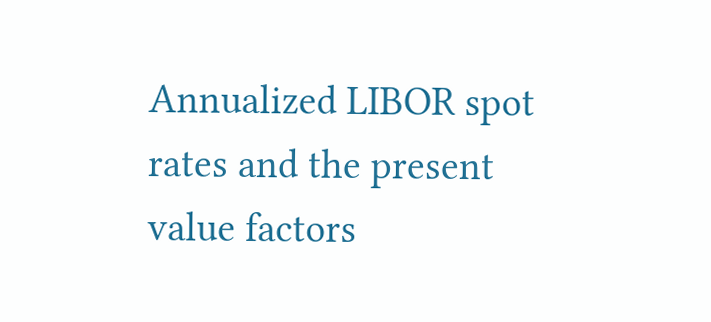Annualized LIBOR spot rates and the present value factors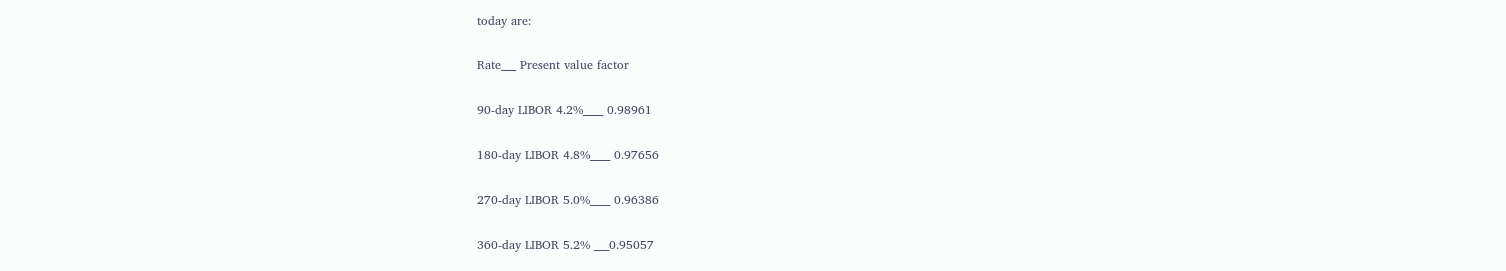today are:

Rate___ Present value factor

90-day LIBOR 4.2%____ 0.98961

180-day LIBOR 4.8%____ 0.97656

270-day LIBOR 5.0%____ 0.96386

360-day LIBOR 5.2% ___0.95057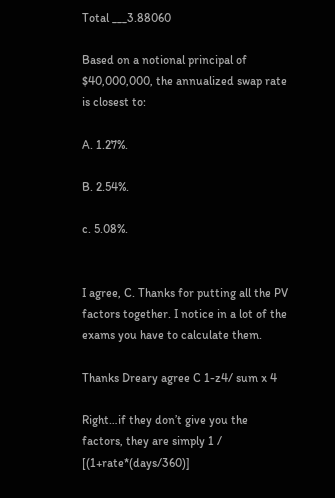Total ___3.88060

Based on a notional principal of $40,000,000, the annualized swap rate is closest to:

A. 1.27%.

B. 2.54%.

c. 5.08%.


I agree, C. Thanks for putting all the PV factors together. I notice in a lot of the exams you have to calculate them.

Thanks Dreary agree C 1-z4/ sum x 4

Right…if they don’t give you the factors, they are simply 1 / [(1+rate*(days/360)]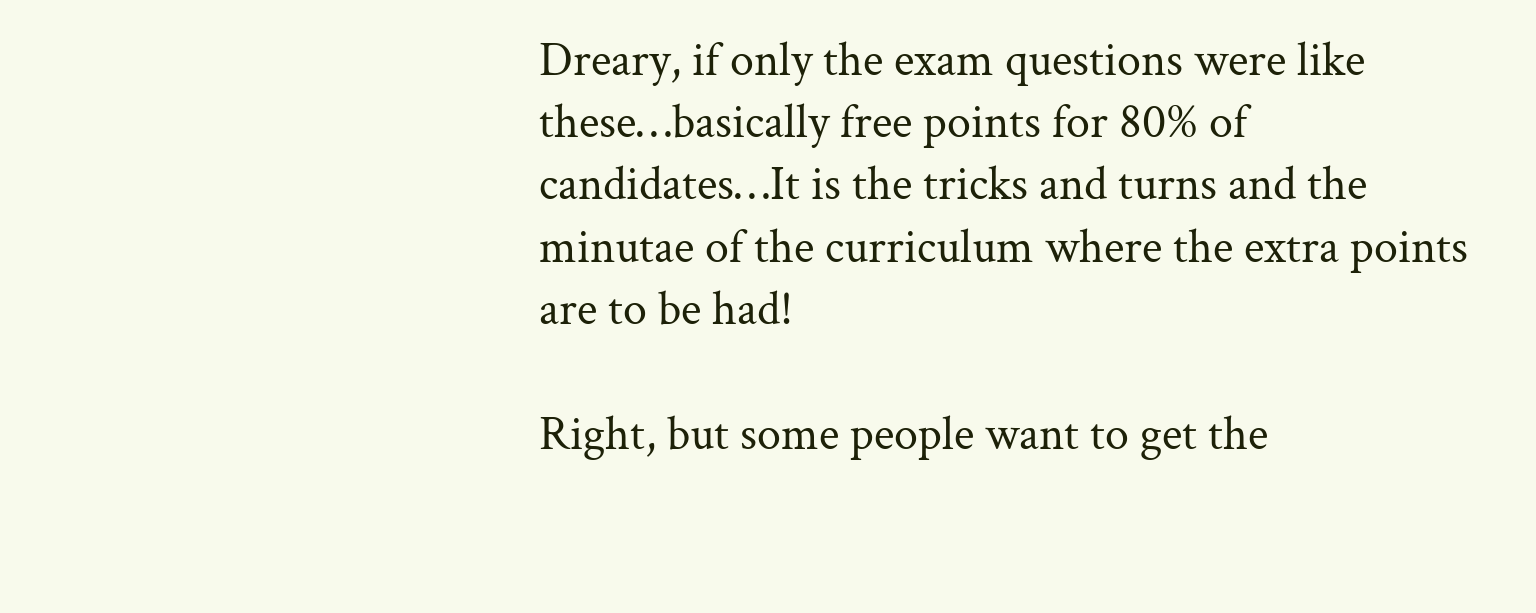Dreary, if only the exam questions were like these…basically free points for 80% of candidates…It is the tricks and turns and the minutae of the curriculum where the extra points are to be had!

Right, but some people want to get the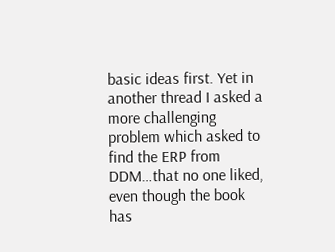basic ideas first. Yet in another thread I asked a more challenging problem which asked to find the ERP from DDM…that no one liked, even though the book has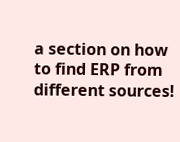a section on how to find ERP from different sources!